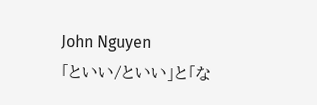John Nguyen
「といい/といい」と「な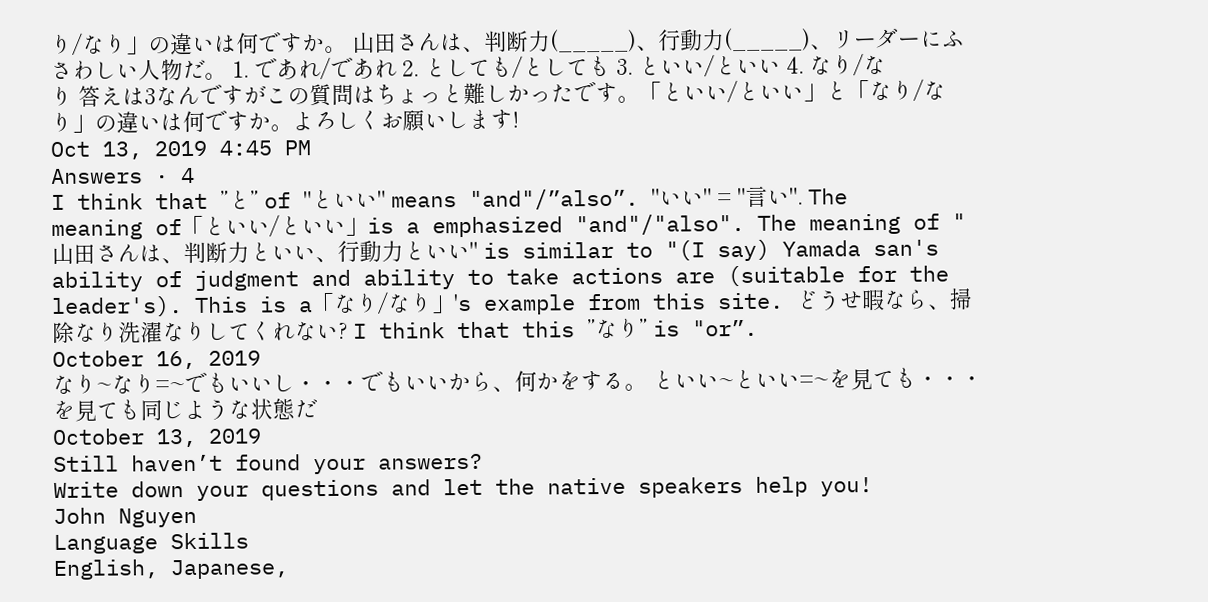り/なり」の違いは何ですか。 山田さんは、判断力(_____)、行動力(_____)、リーダーにふさわしい人物だ。 1. であれ/であれ 2. としても/としても 3. といい/といい 4. なり/なり 答えは3なんですがこの質問はちょっと難しかったです。「といい/といい」と「なり/なり」の違いは何ですか。よろしくお願いします!
Oct 13, 2019 4:45 PM
Answers · 4
I think that ”と” of "といい" means "and"/”also”. "いい" = "言い". The meaning of「といい/といい」is a emphasized "and"/"also". The meaning of "山田さんは、判断力といい、行動力といい" is similar to "(I say) Yamada san's ability of judgment and ability to take actions are (suitable for the leader's). This is a「なり/なり」's example from this site. どうせ暇なら、掃除なり洗濯なりしてくれない? I think that this ”なり” is "or”.
October 16, 2019
なり~なり=~でもいいし・・・でもいいから、何かをする。 といい~といい=~を見ても・・・を見ても同じような状態だ
October 13, 2019
Still haven’t found your answers?
Write down your questions and let the native speakers help you!
John Nguyen
Language Skills
English, Japanese,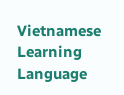Vietnamese
Learning Language